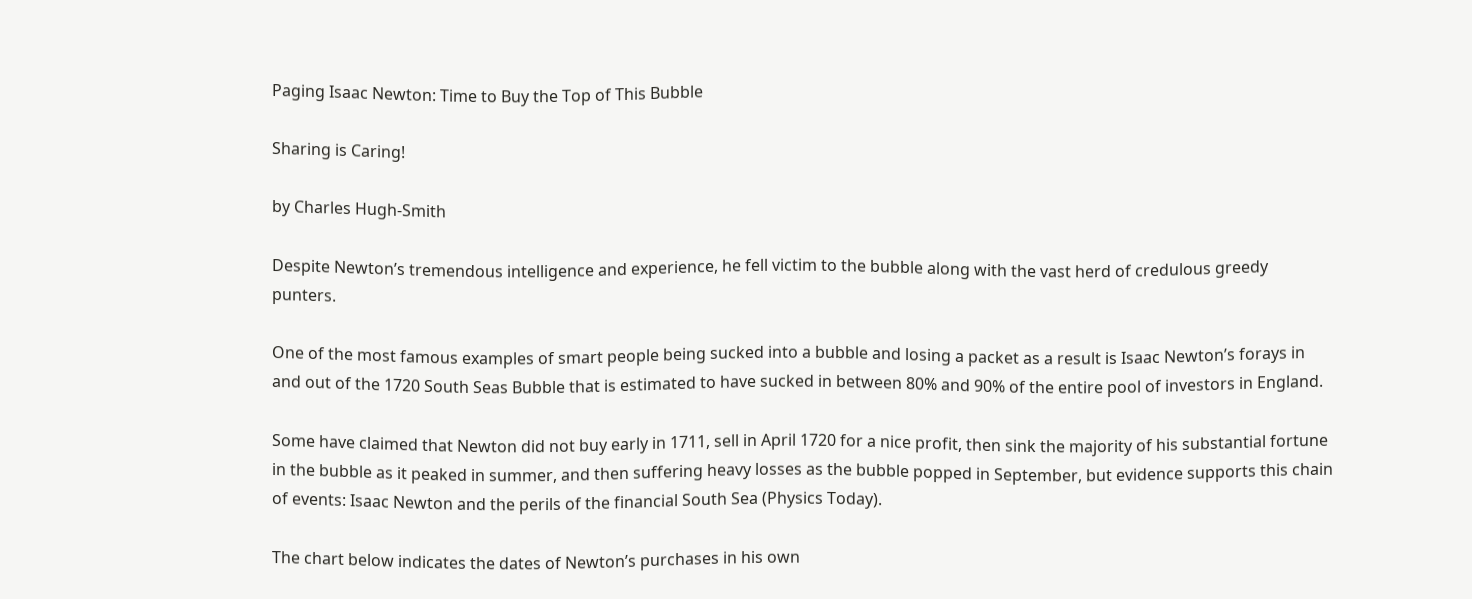Paging Isaac Newton: Time to Buy the Top of This Bubble

Sharing is Caring!

by Charles Hugh-Smith

Despite Newton’s tremendous intelligence and experience, he fell victim to the bubble along with the vast herd of credulous greedy punters.

One of the most famous examples of smart people being sucked into a bubble and losing a packet as a result is Isaac Newton’s forays in and out of the 1720 South Seas Bubble that is estimated to have sucked in between 80% and 90% of the entire pool of investors in England.

Some have claimed that Newton did not buy early in 1711, sell in April 1720 for a nice profit, then sink the majority of his substantial fortune in the bubble as it peaked in summer, and then suffering heavy losses as the bubble popped in September, but evidence supports this chain of events: Isaac Newton and the perils of the financial South Sea (Physics Today).

The chart below indicates the dates of Newton’s purchases in his own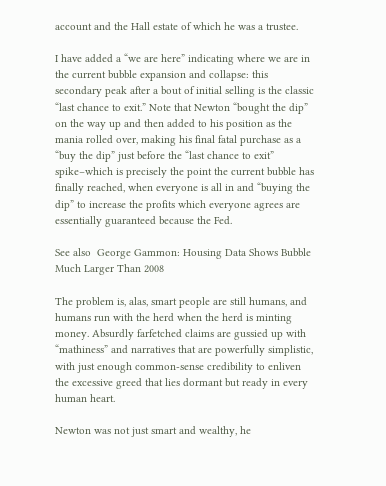account and the Hall estate of which he was a trustee.

I have added a “we are here” indicating where we are in the current bubble expansion and collapse: this secondary peak after a bout of initial selling is the classic “last chance to exit.” Note that Newton “bought the dip” on the way up and then added to his position as the mania rolled over, making his final fatal purchase as a “buy the dip” just before the “last chance to exit” spike–which is precisely the point the current bubble has finally reached, when everyone is all in and “buying the dip” to increase the profits which everyone agrees are essentially guaranteed because the Fed.

See also  George Gammon: Housing Data Shows Bubble Much Larger Than 2008

The problem is, alas, smart people are still humans, and humans run with the herd when the herd is minting money. Absurdly farfetched claims are gussied up with “mathiness” and narratives that are powerfully simplistic, with just enough common-sense credibility to enliven the excessive greed that lies dormant but ready in every human heart.

Newton was not just smart and wealthy, he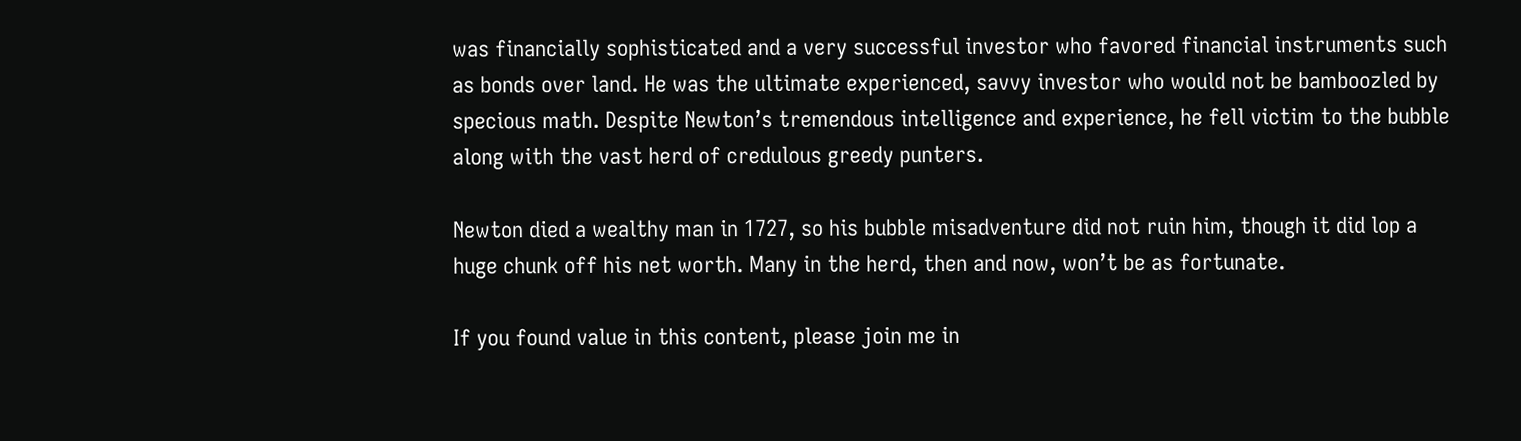was financially sophisticated and a very successful investor who favored financial instruments such as bonds over land. He was the ultimate experienced, savvy investor who would not be bamboozled by specious math. Despite Newton’s tremendous intelligence and experience, he fell victim to the bubble along with the vast herd of credulous greedy punters.

Newton died a wealthy man in 1727, so his bubble misadventure did not ruin him, though it did lop a huge chunk off his net worth. Many in the herd, then and now, won’t be as fortunate.

If you found value in this content, please join me in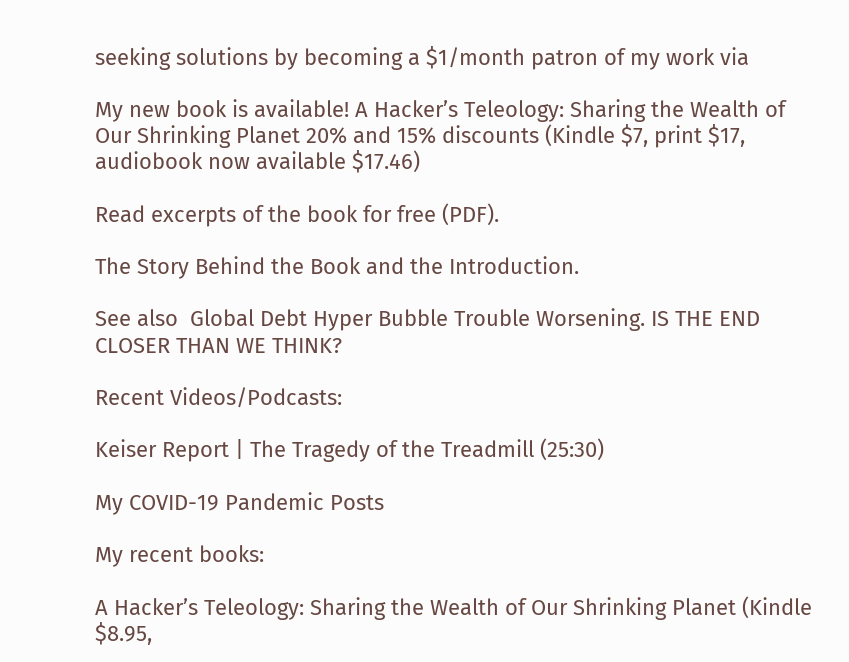seeking solutions by becoming a $1/month patron of my work via

My new book is available! A Hacker’s Teleology: Sharing the Wealth of Our Shrinking Planet 20% and 15% discounts (Kindle $7, print $17, audiobook now available $17.46)

Read excerpts of the book for free (PDF).

The Story Behind the Book and the Introduction.

See also  Global Debt Hyper Bubble Trouble Worsening. IS THE END CLOSER THAN WE THINK?

Recent Videos/Podcasts:

Keiser Report | The Tragedy of the Treadmill (25:30)

My COVID-19 Pandemic Posts

My recent books:

A Hacker’s Teleology: Sharing the Wealth of Our Shrinking Planet (Kindle $8.95,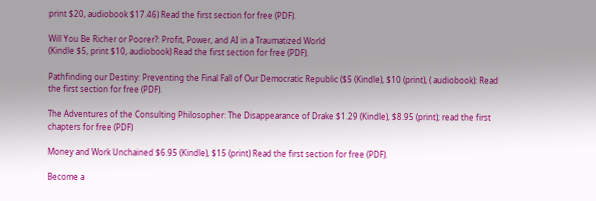print $20, audiobook $17.46) Read the first section for free (PDF).

Will You Be Richer or Poorer?: Profit, Power, and AI in a Traumatized World
(Kindle $5, print $10, audiobook) Read the first section for free (PDF).

Pathfinding our Destiny: Preventing the Final Fall of Our Democratic Republic ($5 (Kindle), $10 (print), ( audiobook): Read the first section for free (PDF).

The Adventures of the Consulting Philosopher: The Disappearance of Drake $1.29 (Kindle), $8.95 (print); read the first chapters for free (PDF)

Money and Work Unchained $6.95 (Kindle), $15 (print) Read the first section for free (PDF).

Become a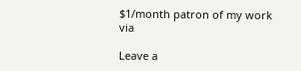$1/month patron of my work via

Leave a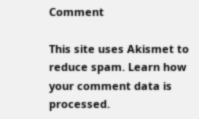Comment

This site uses Akismet to reduce spam. Learn how your comment data is processed.